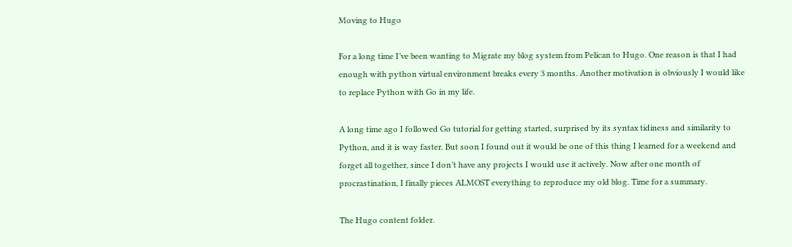Moving to Hugo

For a long time I’ve been wanting to Migrate my blog system from Pelican to Hugo. One reason is that I had enough with python virtual environment breaks every 3 months. Another motivation is obviously I would like to replace Python with Go in my life.

A long time ago I followed Go tutorial for getting started, surprised by its syntax tidiness and similarity to Python, and it is way faster. But soon I found out it would be one of this thing I learned for a weekend and forget all together, since I don’t have any projects I would use it actively. Now after one month of procrastination, I finally pieces ALMOST everything to reproduce my old blog. Time for a summary.

The Hugo content folder.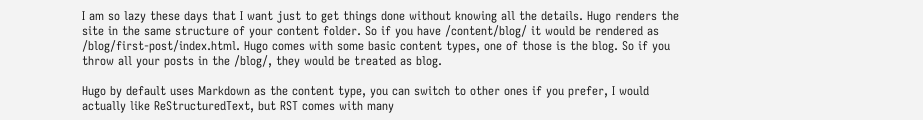I am so lazy these days that I want just to get things done without knowing all the details. Hugo renders the site in the same structure of your content folder. So if you have /content/blog/ it would be rendered as /blog/first-post/index.html. Hugo comes with some basic content types, one of those is the blog. So if you throw all your posts in the /blog/, they would be treated as blog.

Hugo by default uses Markdown as the content type, you can switch to other ones if you prefer, I would actually like ReStructuredText, but RST comes with many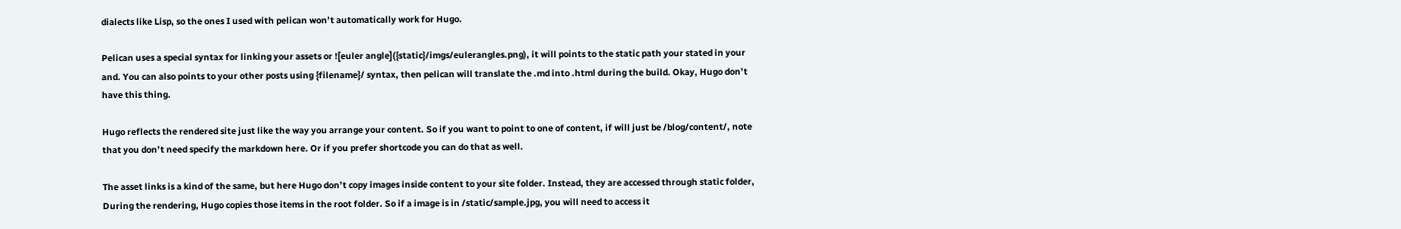dialects like Lisp, so the ones I used with pelican won’t automatically work for Hugo.

Pelican uses a special syntax for linking your assets or ![euler angle]({static}/imgs/eulerangles.png), it will points to the static path your stated in your and. You can also points to your other posts using {filename}/ syntax, then pelican will translate the .md into .html during the build. Okay, Hugo don’t have this thing.

Hugo reflects the rendered site just like the way you arrange your content. So if you want to point to one of content, if will just be /blog/content/, note that you don’t need specify the markdown here. Or if you prefer shortcode you can do that as well.

The asset links is a kind of the same, but here Hugo don’t copy images inside content to your site folder. Instead, they are accessed through static folder, During the rendering, Hugo copies those items in the root folder. So if a image is in /static/sample.jpg, you will need to access it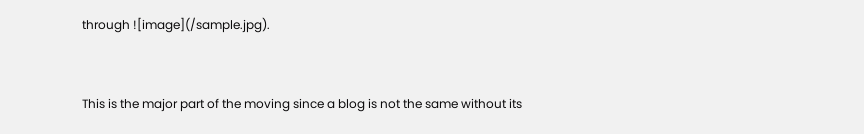through ![image](/sample.jpg).


This is the major part of the moving since a blog is not the same without its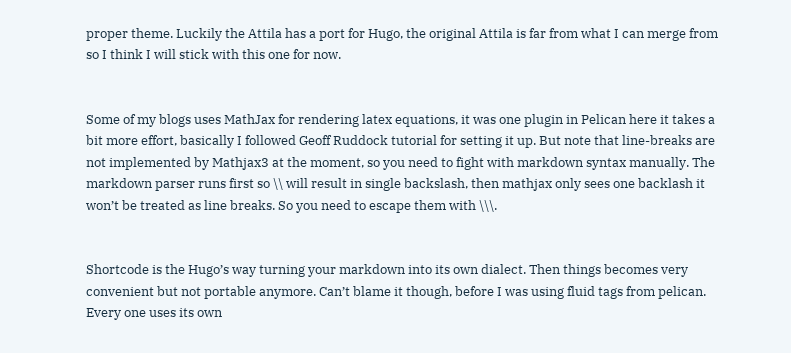proper theme. Luckily the Attila has a port for Hugo, the original Attila is far from what I can merge from so I think I will stick with this one for now.


Some of my blogs uses MathJax for rendering latex equations, it was one plugin in Pelican here it takes a bit more effort, basically I followed Geoff Ruddock tutorial for setting it up. But note that line-breaks are not implemented by Mathjax3 at the moment, so you need to fight with markdown syntax manually. The markdown parser runs first so \\ will result in single backslash, then mathjax only sees one backlash it won’t be treated as line breaks. So you need to escape them with \\\.


Shortcode is the Hugo’s way turning your markdown into its own dialect. Then things becomes very convenient but not portable anymore. Can’t blame it though, before I was using fluid tags from pelican. Every one uses its own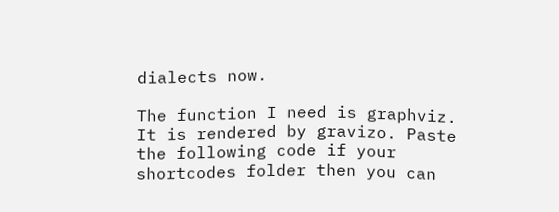dialects now.

The function I need is graphviz. It is rendered by gravizo. Paste the following code if your shortcodes folder then you can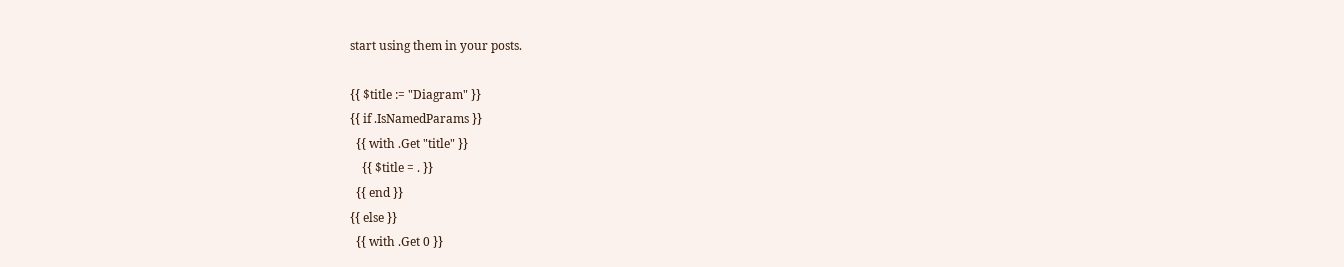start using them in your posts.

{{ $title := "Diagram" }}
{{ if .IsNamedParams }}
  {{ with .Get "title" }}
    {{ $title = . }}
  {{ end }}
{{ else }}
  {{ with .Get 0 }}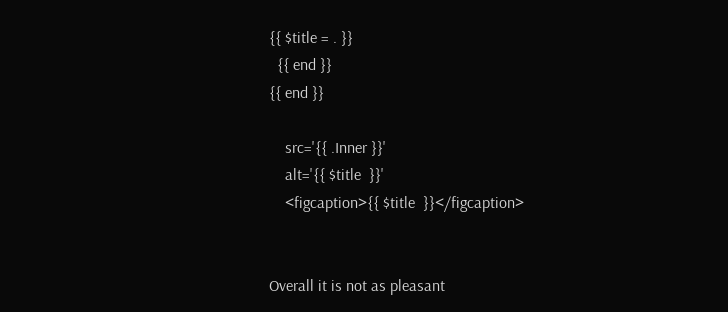{{ $title = . }}
  {{ end }}
{{ end }}

    src='{{ .Inner }}'
    alt='{{ $title  }}'
    <figcaption>{{ $title  }}</figcaption>


Overall it is not as pleasant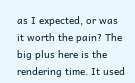as I expected, or was it worth the pain? The big plus here is the rendering time. It used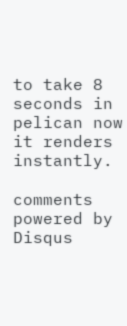to take 8 seconds in pelican now it renders instantly.

comments powered by Disqus